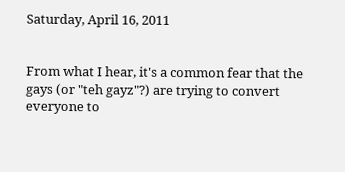Saturday, April 16, 2011


From what I hear, it's a common fear that the gays (or "teh gayz"?) are trying to convert everyone to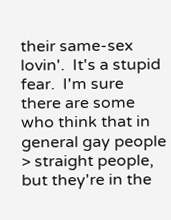their same-sex lovin'.  It's a stupid fear.  I'm sure there are some who think that in general gay people > straight people, but they're in the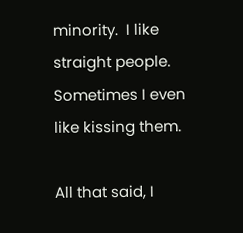minority.  I like straight people.  Sometimes I even like kissing them.

All that said, I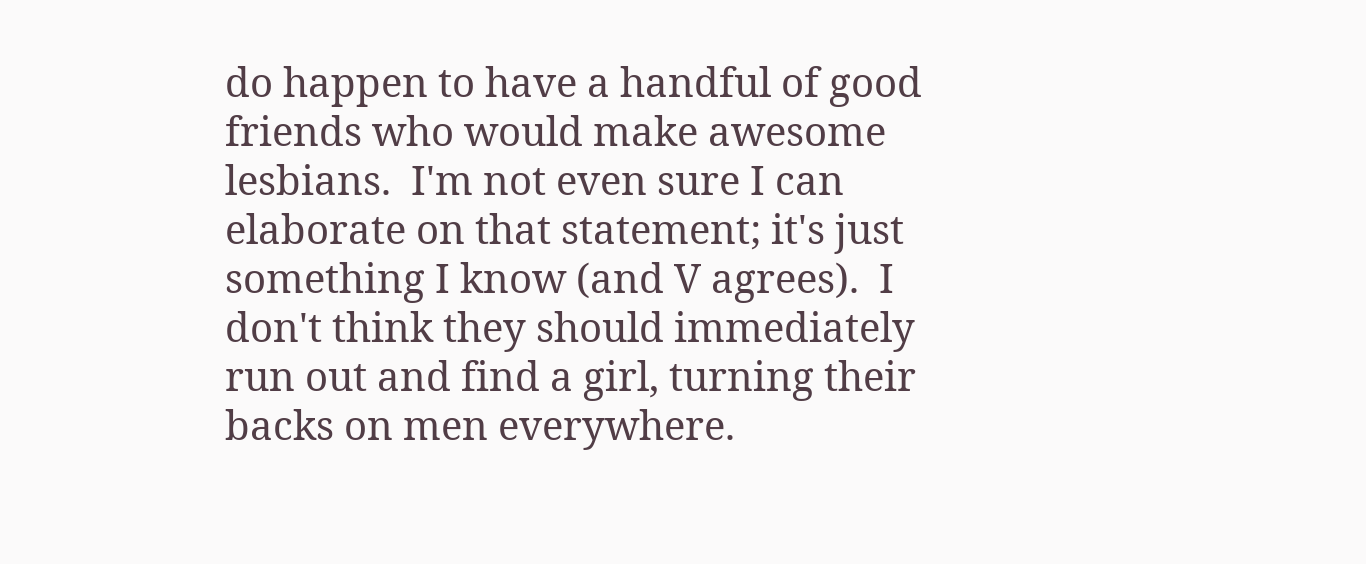do happen to have a handful of good friends who would make awesome lesbians.  I'm not even sure I can elaborate on that statement; it's just something I know (and V agrees).  I don't think they should immediately run out and find a girl, turning their backs on men everywhere.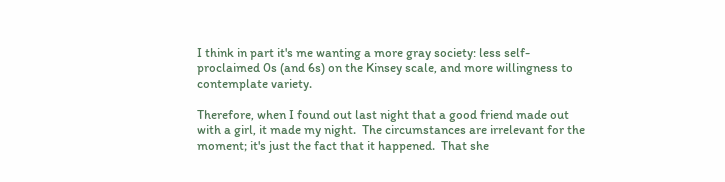I think in part it's me wanting a more gray society: less self-proclaimed 0s (and 6s) on the Kinsey scale, and more willingness to contemplate variety.

Therefore, when I found out last night that a good friend made out with a girl, it made my night.  The circumstances are irrelevant for the moment; it's just the fact that it happened.  That she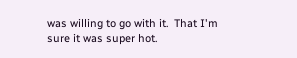was willing to go with it.  That I'm sure it was super hot.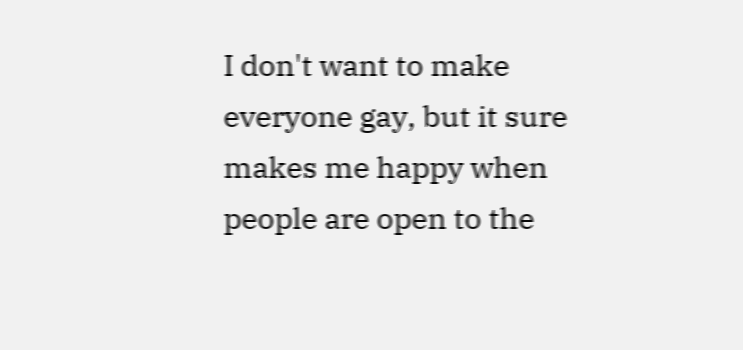I don't want to make everyone gay, but it sure makes me happy when people are open to the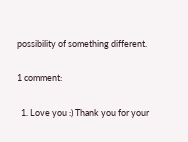possibility of something different.

1 comment:

  1. Love you :) Thank you for your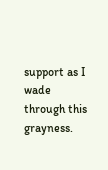support as I wade through this grayness.